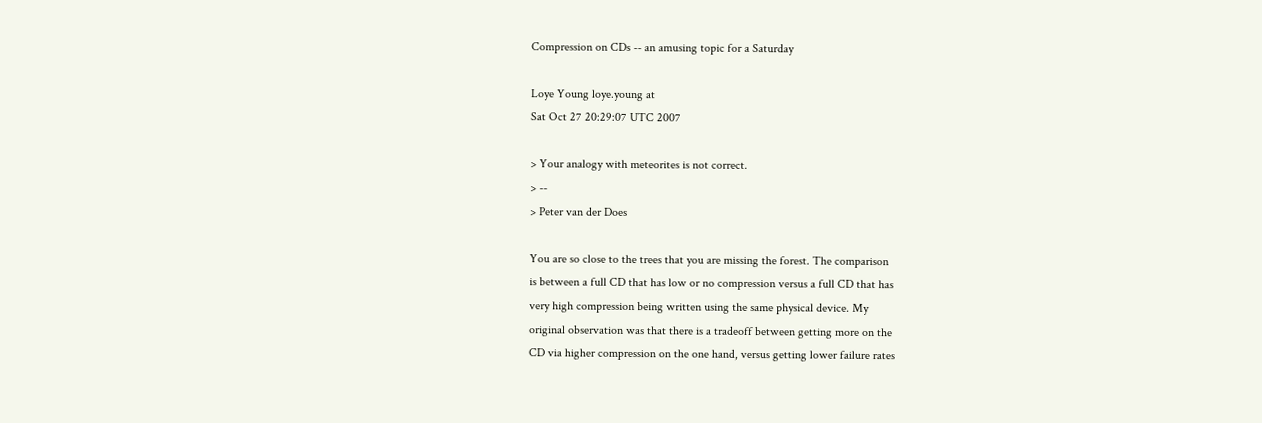Compression on CDs -- an amusing topic for a Saturday

Loye Young loye.young at
Sat Oct 27 20:29:07 UTC 2007

> Your analogy with meteorites is not correct.
> --
> Peter van der Does

You are so close to the trees that you are missing the forest. The comparison
is between a full CD that has low or no compression versus a full CD that has
very high compression being written using the same physical device. My
original observation was that there is a tradeoff between getting more on the
CD via higher compression on the one hand, versus getting lower failure rates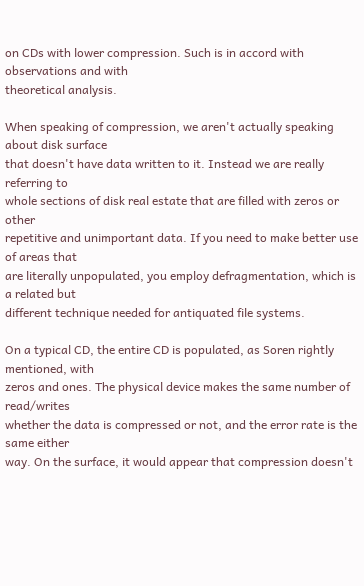on CDs with lower compression. Such is in accord with observations and with
theoretical analysis.

When speaking of compression, we aren't actually speaking about disk surface
that doesn't have data written to it. Instead we are really referring to
whole sections of disk real estate that are filled with zeros or other
repetitive and unimportant data. If you need to make better use of areas that
are literally unpopulated, you employ defragmentation, which is a related but
different technique needed for antiquated file systems.

On a typical CD, the entire CD is populated, as Soren rightly mentioned, with
zeros and ones. The physical device makes the same number of read/writes
whether the data is compressed or not, and the error rate is the same either
way. On the surface, it would appear that compression doesn't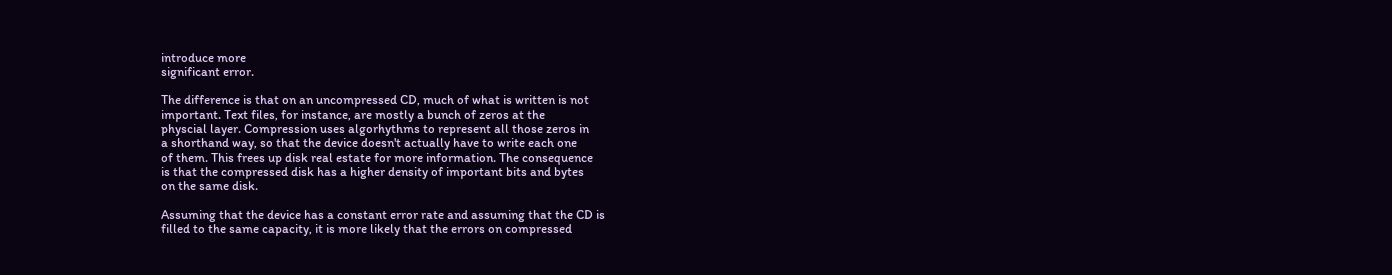introduce more
significant error.

The difference is that on an uncompressed CD, much of what is written is not
important. Text files, for instance, are mostly a bunch of zeros at the
physcial layer. Compression uses algorhythms to represent all those zeros in
a shorthand way, so that the device doesn't actually have to write each one
of them. This frees up disk real estate for more information. The consequence
is that the compressed disk has a higher density of important bits and bytes
on the same disk.

Assuming that the device has a constant error rate and assuming that the CD is
filled to the same capacity, it is more likely that the errors on compressed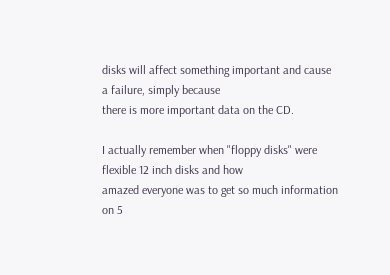disks will affect something important and cause a failure, simply because
there is more important data on the CD.

I actually remember when "floppy disks" were flexible 12 inch disks and how
amazed everyone was to get so much information on 5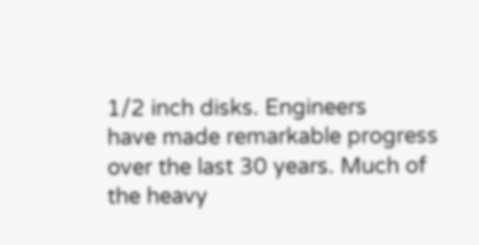1/2 inch disks. Engineers
have made remarkable progress over the last 30 years. Much of the heavy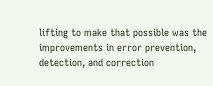lifting to make that possible was the improvements in error prevention,
detection, and correction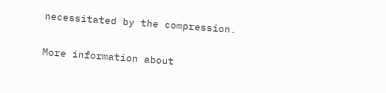necessitated by the compression.

More information about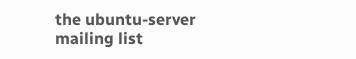the ubuntu-server mailing list